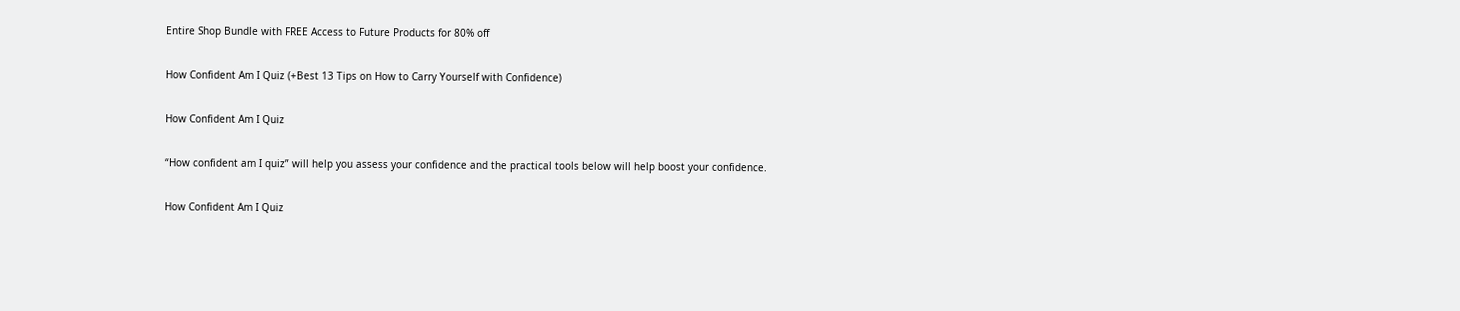Entire Shop Bundle with FREE Access to Future Products for 80% off

How Confident Am I Quiz (+Best 13 Tips on How to Carry Yourself with Confidence)

How Confident Am I Quiz

“How confident am I quiz” will help you assess your confidence and the practical tools below will help boost your confidence.

How Confident Am I Quiz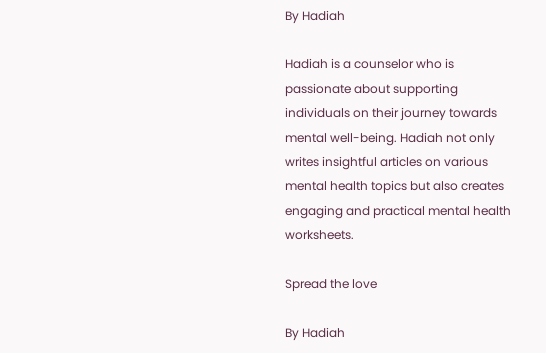By Hadiah

Hadiah is a counselor who is passionate about supporting individuals on their journey towards mental well-being. Hadiah not only writes insightful articles on various mental health topics but also creates engaging and practical mental health worksheets.

Spread the love

By Hadiah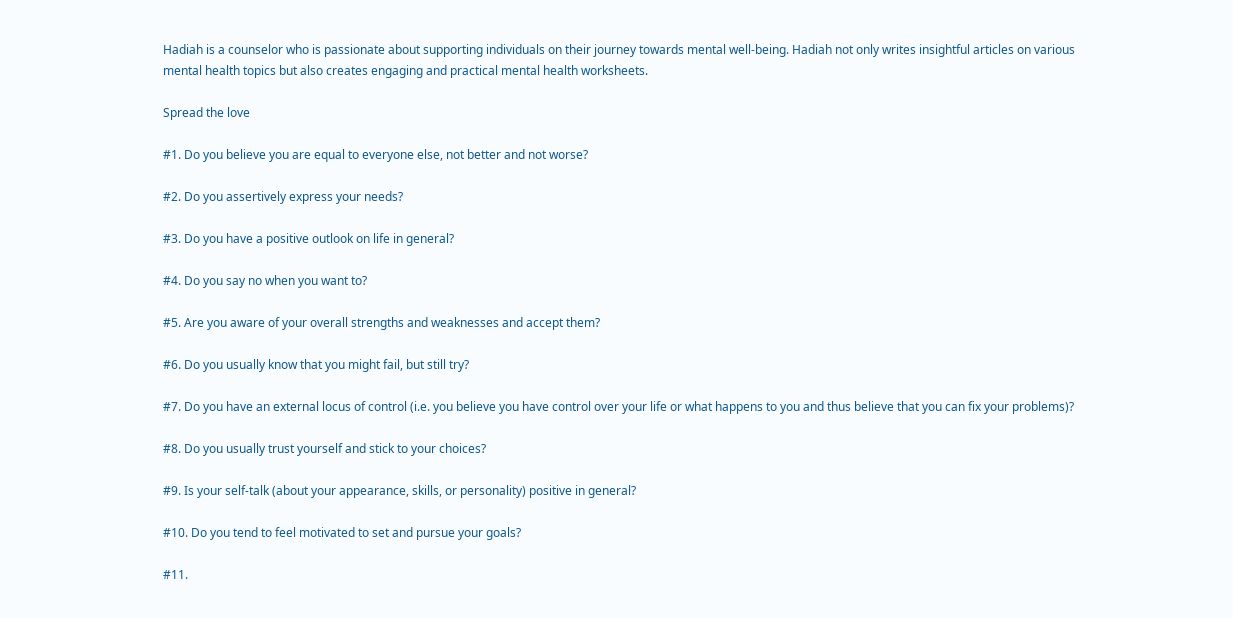Hadiah is a counselor who is passionate about supporting individuals on their journey towards mental well-being. Hadiah not only writes insightful articles on various mental health topics but also creates engaging and practical mental health worksheets.

Spread the love

#1. Do you believe you are equal to everyone else, not better and not worse?

#2. Do you assertively express your needs?

#3. Do you have a positive outlook on life in general?

#4. Do you say no when you want to?

#5. Are you aware of your overall strengths and weaknesses and accept them?

#6. Do you usually know that you might fail, but still try?

#7. Do you have an external locus of control (i.e. you believe you have control over your life or what happens to you and thus believe that you can fix your problems)?

#8. Do you usually trust yourself and stick to your choices?

#9. Is your self-talk (about your appearance, skills, or personality) positive in general?

#10. Do you tend to feel motivated to set and pursue your goals?

#11.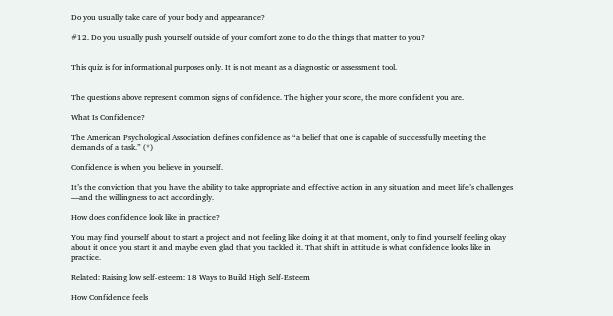Do you usually take care of your body and appearance?

#12. Do you usually push yourself outside of your comfort zone to do the things that matter to you?


This quiz is for informational purposes only. It is not meant as a diagnostic or assessment tool.


The questions above represent common signs of confidence. The higher your score, the more confident you are.

What Is Confidence?

The American Psychological Association defines confidence as “a belief that one is capable of successfully meeting the demands of a task.” (*)

Confidence is when you believe in yourself.

It’s the conviction that you have the ability to take appropriate and effective action in any situation and meet life’s challenges —and the willingness to act accordingly.

How does confidence look like in practice?

You may find yourself about to start a project and not feeling like doing it at that moment, only to find yourself feeling okay about it once you start it and maybe even glad that you tackled it. That shift in attitude is what confidence looks like in practice.

Related: Raising low self-esteem: 18 Ways to Build High Self-Esteem

How Confidence feels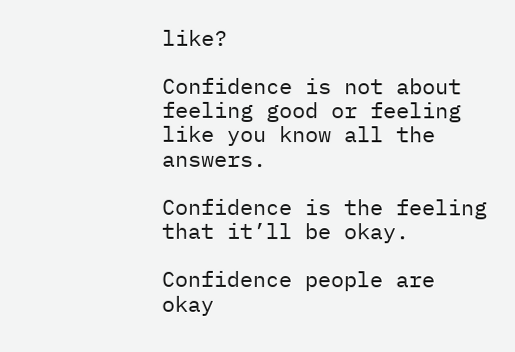like?

Confidence is not about feeling good or feeling like you know all the answers.

Confidence is the feeling that it’ll be okay.

Confidence people are okay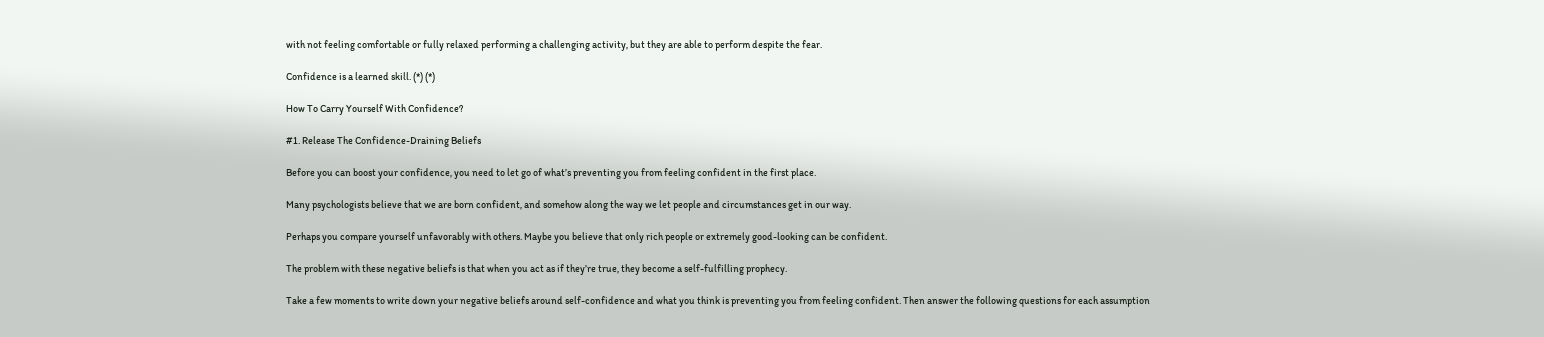with not feeling comfortable or fully relaxed performing a challenging activity, but they are able to perform despite the fear.

Confidence is a learned skill. (*) (*)

How To Carry Yourself With Confidence?

#1. Release The Confidence-Draining Beliefs

Before you can boost your confidence, you need to let go of what’s preventing you from feeling confident in the first place.

Many psychologists believe that we are born confident, and somehow along the way we let people and circumstances get in our way.

Perhaps you compare yourself unfavorably with others. Maybe you believe that only rich people or extremely good-looking can be confident.

The problem with these negative beliefs is that when you act as if they’re true, they become a self-fulfilling prophecy.

Take a few moments to write down your negative beliefs around self-confidence and what you think is preventing you from feeling confident. Then answer the following questions for each assumption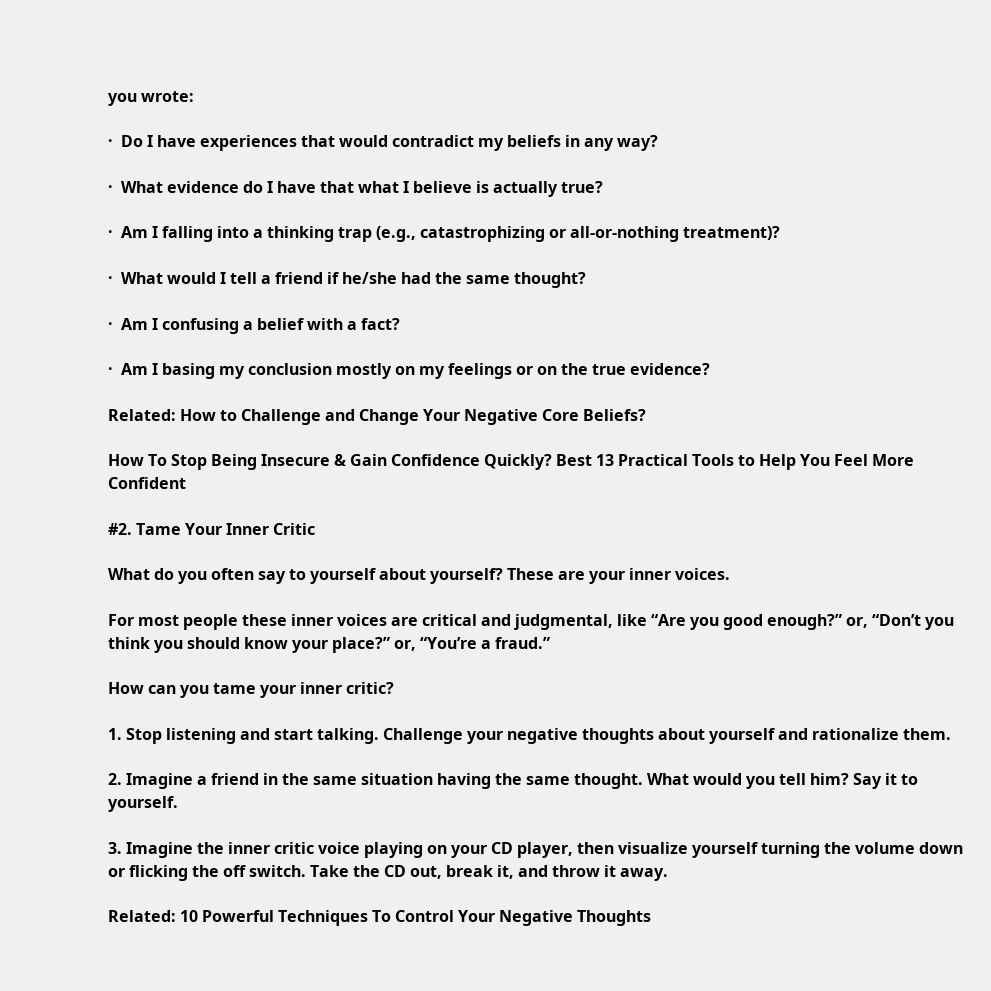you wrote:

·  Do I have experiences that would contradict my beliefs in any way?

·  What evidence do I have that what I believe is actually true?

·  Am I falling into a thinking trap (e.g., catastrophizing or all-or-nothing treatment)?

·  What would I tell a friend if he/she had the same thought?

·  Am I confusing a belief with a fact?

·  Am I basing my conclusion mostly on my feelings or on the true evidence?

Related: How to Challenge and Change Your Negative Core Beliefs?

How To Stop Being Insecure & Gain Confidence Quickly? Best 13 Practical Tools to Help You Feel More Confident

#2. Tame Your Inner Critic

What do you often say to yourself about yourself? These are your inner voices.

For most people these inner voices are critical and judgmental, like “Are you good enough?” or, “Don’t you think you should know your place?” or, “You’re a fraud.”

How can you tame your inner critic?

1. Stop listening and start talking. Challenge your negative thoughts about yourself and rationalize them.

2. Imagine a friend in the same situation having the same thought. What would you tell him? Say it to yourself.

3. Imagine the inner critic voice playing on your CD player, then visualize yourself turning the volume down or flicking the off switch. Take the CD out, break it, and throw it away.

Related: 10 Powerful Techniques To Control Your Negative Thoughts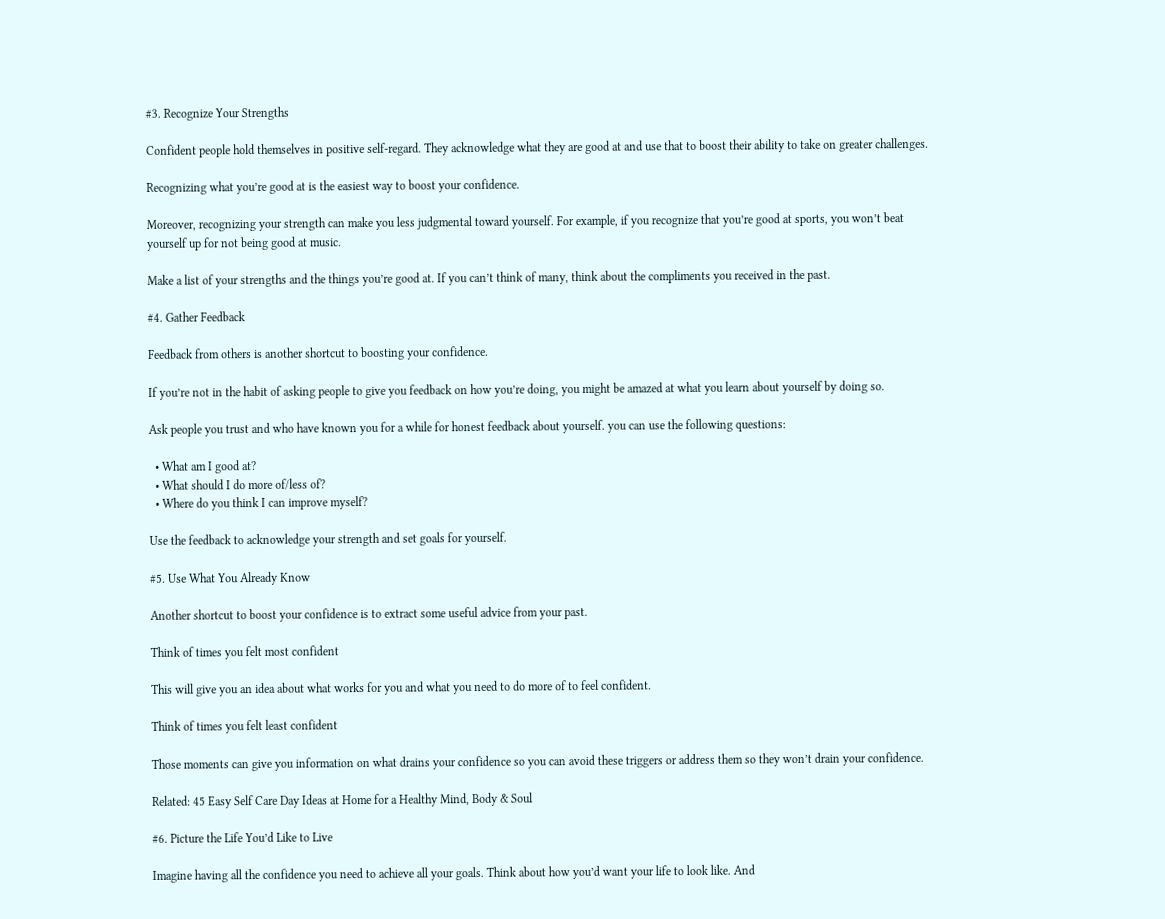#3. Recognize Your Strengths

Confident people hold themselves in positive self-regard. They acknowledge what they are good at and use that to boost their ability to take on greater challenges.

Recognizing what you’re good at is the easiest way to boost your confidence.

Moreover, recognizing your strength can make you less judgmental toward yourself. For example, if you recognize that you’re good at sports, you won’t beat yourself up for not being good at music.

Make a list of your strengths and the things you’re good at. If you can’t think of many, think about the compliments you received in the past.

#4. Gather Feedback

Feedback from others is another shortcut to boosting your confidence.

If you’re not in the habit of asking people to give you feedback on how you’re doing, you might be amazed at what you learn about yourself by doing so.

Ask people you trust and who have known you for a while for honest feedback about yourself. you can use the following questions:

  • What am I good at?
  • What should I do more of/less of?
  • Where do you think I can improve myself?

Use the feedback to acknowledge your strength and set goals for yourself.

#5. Use What You Already Know

Another shortcut to boost your confidence is to extract some useful advice from your past.

Think of times you felt most confident

This will give you an idea about what works for you and what you need to do more of to feel confident.

Think of times you felt least confident

Those moments can give you information on what drains your confidence so you can avoid these triggers or address them so they won’t drain your confidence.

Related: 45 Easy Self Care Day Ideas at Home for a Healthy Mind, Body & Soul

#6. Picture the Life You’d Like to Live

Imagine having all the confidence you need to achieve all your goals. Think about how you’d want your life to look like. And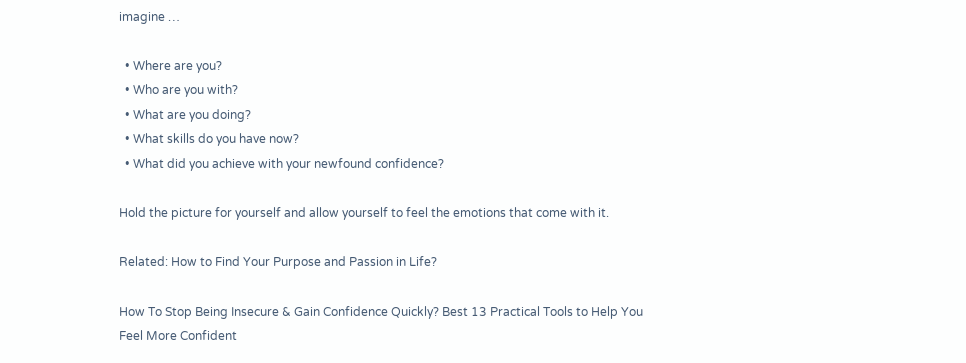imagine …

  • Where are you?
  • Who are you with?
  • What are you doing?
  • What skills do you have now?
  • What did you achieve with your newfound confidence?

Hold the picture for yourself and allow yourself to feel the emotions that come with it.

Related: How to Find Your Purpose and Passion in Life?

How To Stop Being Insecure & Gain Confidence Quickly? Best 13 Practical Tools to Help You Feel More Confident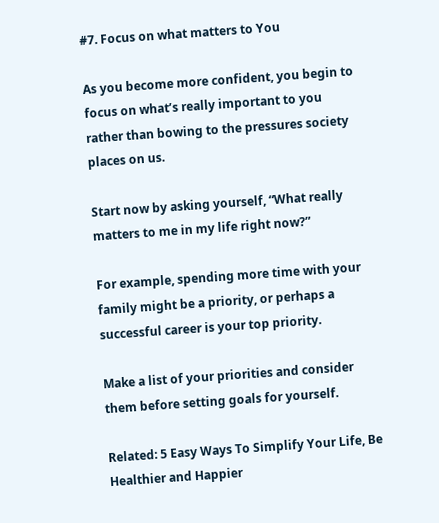#7. Focus on what matters to You

As you become more confident, you begin to focus on what’s really important to you rather than bowing to the pressures society places on us.

Start now by asking yourself, “What really matters to me in my life right now?”

For example, spending more time with your family might be a priority, or perhaps a successful career is your top priority.

Make a list of your priorities and consider them before setting goals for yourself.

Related: 5 Easy Ways To Simplify Your Life, Be Healthier and Happier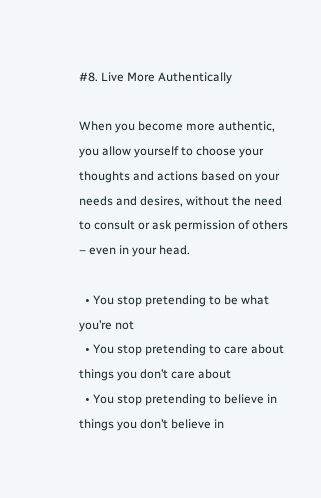#8. Live More Authentically

When you become more authentic, you allow yourself to choose your thoughts and actions based on your needs and desires, without the need to consult or ask permission of others – even in your head.

  • You stop pretending to be what you’re not
  • You stop pretending to care about things you don’t care about
  • You stop pretending to believe in things you don’t believe in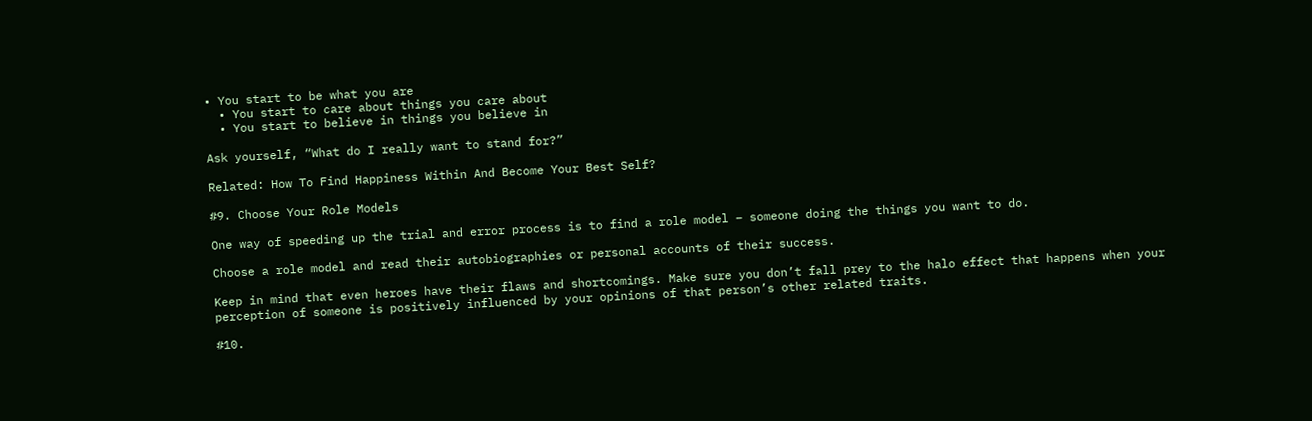• You start to be what you are
  • You start to care about things you care about
  • You start to believe in things you believe in

Ask yourself, “What do I really want to stand for?”

Related: How To Find Happiness Within And Become Your Best Self?

#9. Choose Your Role Models

One way of speeding up the trial and error process is to find a role model – someone doing the things you want to do.

Choose a role model and read their autobiographies or personal accounts of their success.

Keep in mind that even heroes have their flaws and shortcomings. Make sure you don’t fall prey to the halo effect that happens when your perception of someone is positively influenced by your opinions of that person’s other related traits.

#10.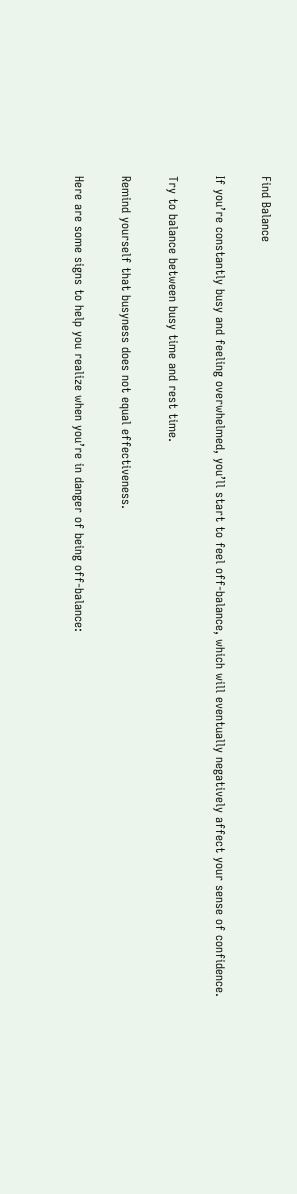Find Balance

If you’re constantly busy and feeling overwhelmed, you’ll start to feel off-balance, which will eventually negatively affect your sense of confidence.

Try to balance between busy time and rest time.

Remind yourself that busyness does not equal effectiveness.

Here are some signs to help you realize when you’re in danger of being off-balance: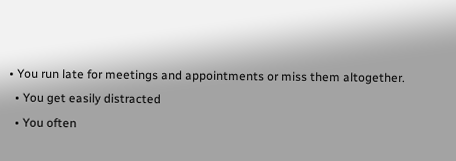• You run late for meetings and appointments or miss them altogether.
  • You get easily distracted
  • You often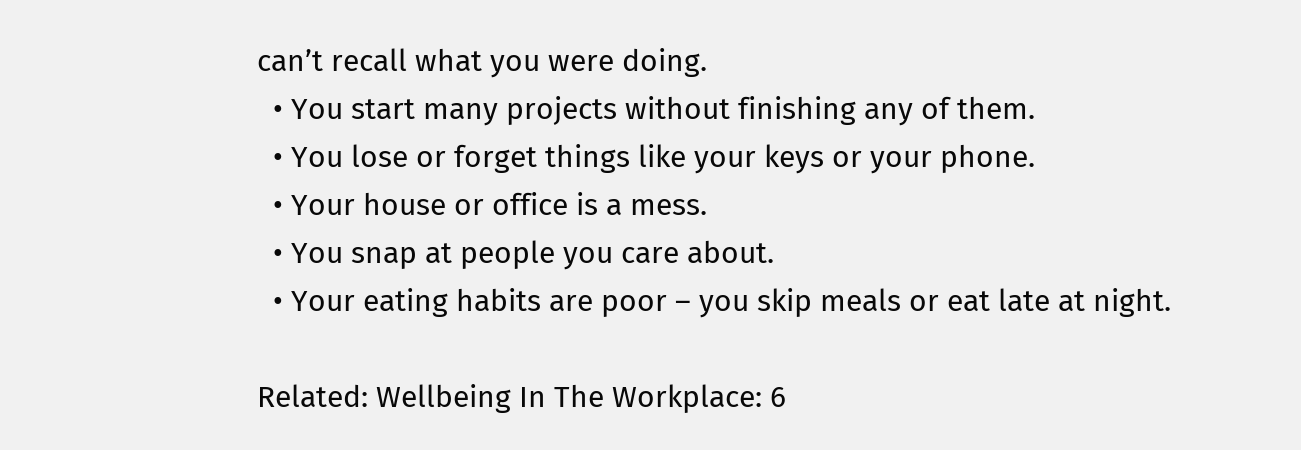can’t recall what you were doing.
  • You start many projects without finishing any of them.
  • You lose or forget things like your keys or your phone.
  • Your house or office is a mess.
  • You snap at people you care about.
  • Your eating habits are poor – you skip meals or eat late at night.

Related: Wellbeing In The Workplace: 6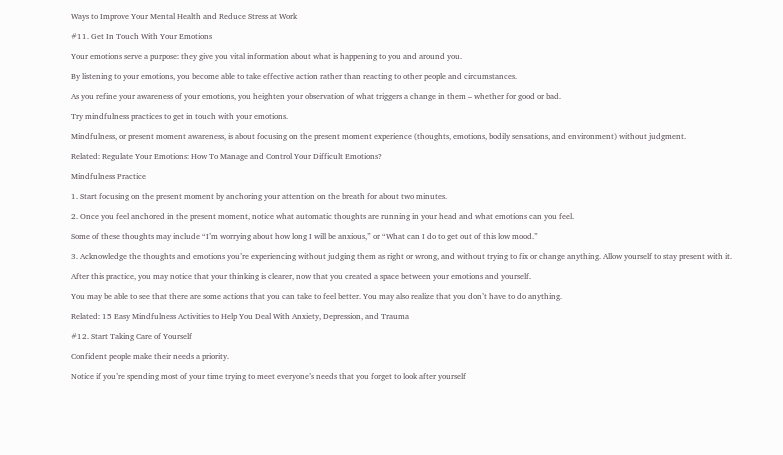Ways to Improve Your Mental Health and Reduce Stress at Work

#11. Get In Touch With Your Emotions

Your emotions serve a purpose: they give you vital information about what is happening to you and around you.

By listening to your emotions, you become able to take effective action rather than reacting to other people and circumstances.

As you refine your awareness of your emotions, you heighten your observation of what triggers a change in them – whether for good or bad.

Try mindfulness practices to get in touch with your emotions.

Mindfulness, or present moment awareness, is about focusing on the present moment experience (thoughts, emotions, bodily sensations, and environment) without judgment.

Related: Regulate Your Emotions: How To Manage and Control Your Difficult Emotions?

Mindfulness Practice

1. Start focusing on the present moment by anchoring your attention on the breath for about two minutes.

2. Once you feel anchored in the present moment, notice what automatic thoughts are running in your head and what emotions can you feel.

Some of these thoughts may include “I’m worrying about how long I will be anxious,” or “What can I do to get out of this low mood.”

3. Acknowledge the thoughts and emotions you’re experiencing without judging them as right or wrong, and without trying to fix or change anything. Allow yourself to stay present with it.

After this practice, you may notice that your thinking is clearer, now that you created a space between your emotions and yourself.

You may be able to see that there are some actions that you can take to feel better. You may also realize that you don’t have to do anything.

Related: 15 Easy Mindfulness Activities to Help You Deal With Anxiety, Depression, and Trauma

#12. Start Taking Care of Yourself

Confident people make their needs a priority.

Notice if you’re spending most of your time trying to meet everyone’s needs that you forget to look after yourself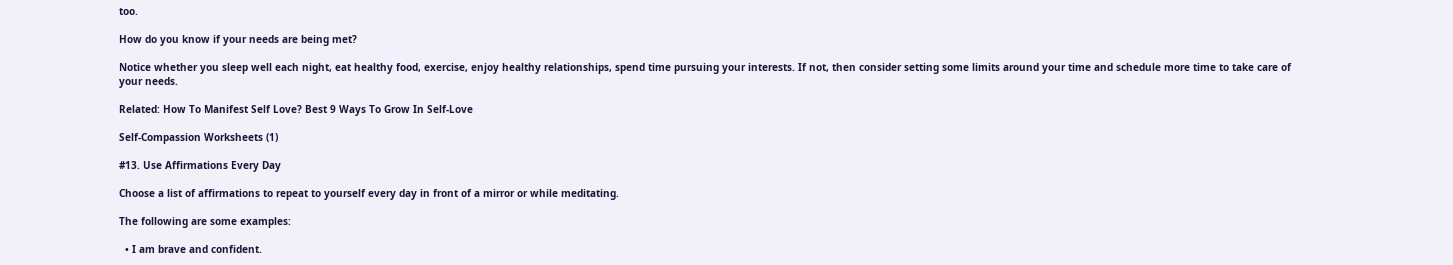too.

How do you know if your needs are being met?

Notice whether you sleep well each night, eat healthy food, exercise, enjoy healthy relationships, spend time pursuing your interests. If not, then consider setting some limits around your time and schedule more time to take care of your needs.

Related: How To Manifest Self Love? Best 9 Ways To Grow In Self-Love

Self-Compassion Worksheets (1)

#13. Use Affirmations Every Day

Choose a list of affirmations to repeat to yourself every day in front of a mirror or while meditating.

The following are some examples:

  • I am brave and confident.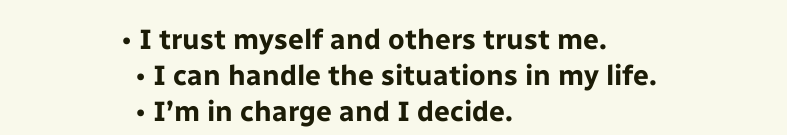• I trust myself and others trust me.
  • I can handle the situations in my life.
  • I’m in charge and I decide.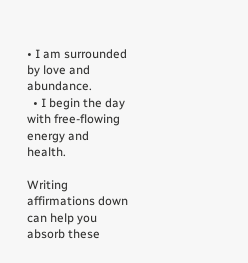• I am surrounded by love and abundance.
  • I begin the day with free-flowing energy and health.

Writing affirmations down can help you absorb these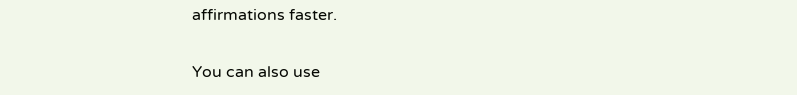affirmations faster.

You can also use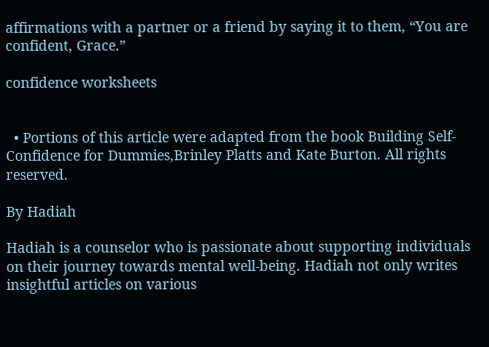affirmations with a partner or a friend by saying it to them, “You are confident, Grace.”

confidence worksheets


  • Portions of this article were adapted from the book Building Self-Confidence for Dummies,Brinley Platts and Kate Burton. All rights reserved.

By Hadiah

Hadiah is a counselor who is passionate about supporting individuals on their journey towards mental well-being. Hadiah not only writes insightful articles on various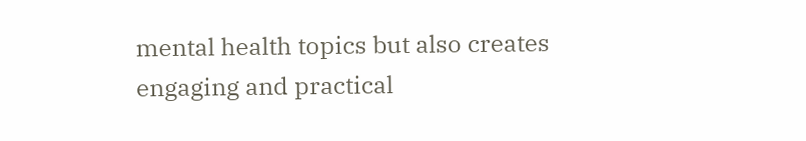mental health topics but also creates engaging and practical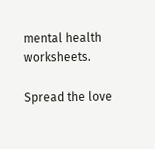mental health worksheets.

Spread the love